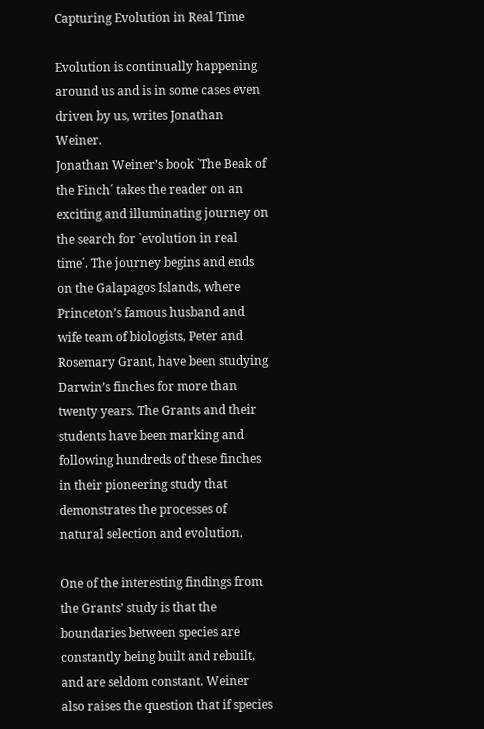Capturing Evolution in Real Time

Evolution is continually happening around us and is in some cases even driven by us, writes Jonathan Weiner.
Jonathan Weiner’s book `The Beak of the Finch´ takes the reader on an exciting and illuminating journey on the search for `evolution in real time´. The journey begins and ends on the Galapagos Islands, where Princeton’s famous husband and wife team of biologists, Peter and Rosemary Grant, have been studying Darwin’s finches for more than twenty years. The Grants and their students have been marking and following hundreds of these finches in their pioneering study that demonstrates the processes of natural selection and evolution.

One of the interesting findings from the Grants’ study is that the boundaries between species are constantly being built and rebuilt, and are seldom constant. Weiner also raises the question that if species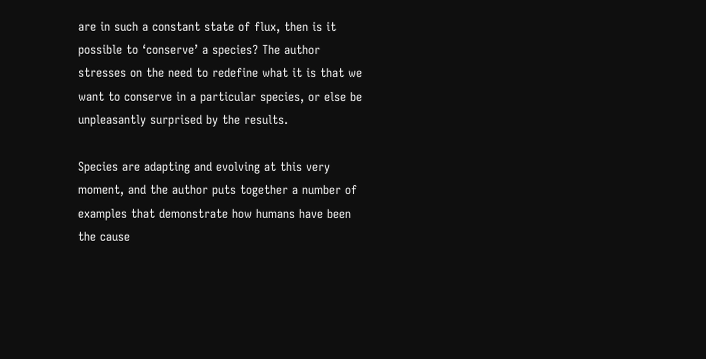are in such a constant state of flux, then is it possible to ‘conserve’ a species? The author stresses on the need to redefine what it is that we want to conserve in a particular species, or else be unpleasantly surprised by the results.

Species are adapting and evolving at this very moment, and the author puts together a number of examples that demonstrate how humans have been the cause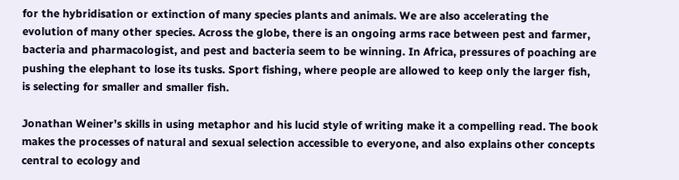for the hybridisation or extinction of many species plants and animals. We are also accelerating the evolution of many other species. Across the globe, there is an ongoing arms race between pest and farmer, bacteria and pharmacologist, and pest and bacteria seem to be winning. In Africa, pressures of poaching are pushing the elephant to lose its tusks. Sport fishing, where people are allowed to keep only the larger fish, is selecting for smaller and smaller fish.

Jonathan Weiner’s skills in using metaphor and his lucid style of writing make it a compelling read. The book makes the processes of natural and sexual selection accessible to everyone, and also explains other concepts central to ecology and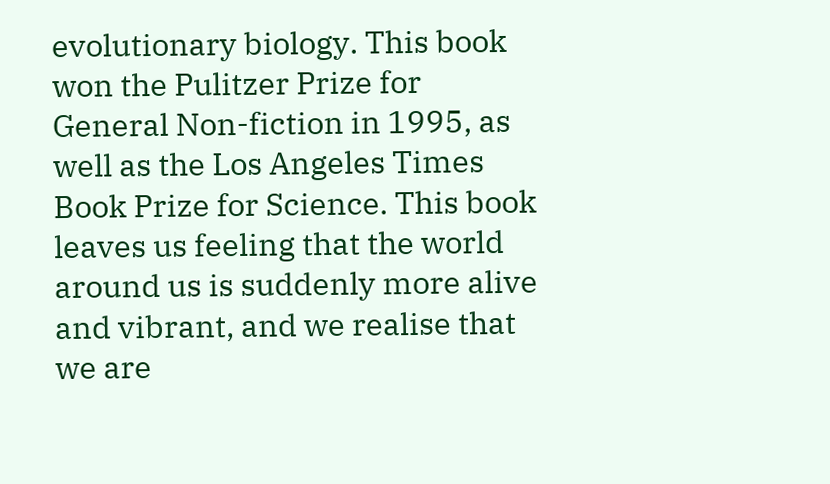evolutionary biology. This book won the Pulitzer Prize for General Non-fiction in 1995, as well as the Los Angeles Times Book Prize for Science. This book leaves us feeling that the world around us is suddenly more alive and vibrant, and we realise that we are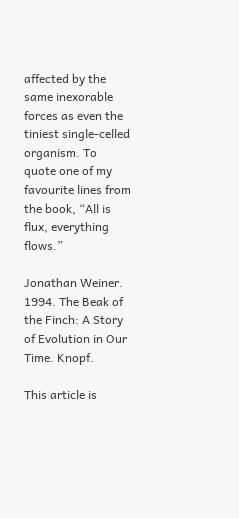affected by the same inexorable forces as even the tiniest single-celled organism. To quote one of my favourite lines from the book, “All is flux, everything flows.”

Jonathan Weiner. 1994. The Beak of the Finch: A Story of Evolution in Our Time. Knopf.

This article is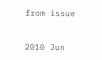from issue


2010 Jun